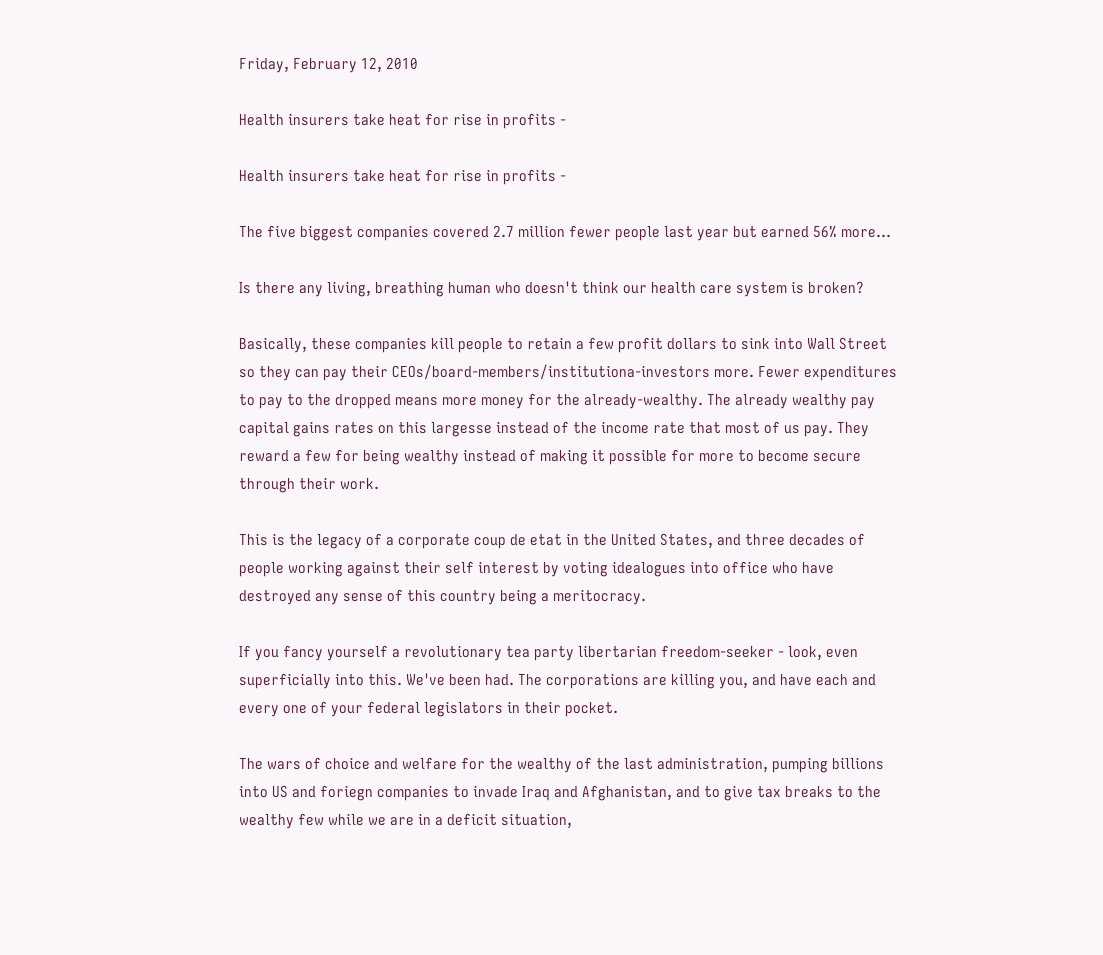Friday, February 12, 2010

Health insurers take heat for rise in profits -

Health insurers take heat for rise in profits -

The five biggest companies covered 2.7 million fewer people last year but earned 56% more...

Is there any living, breathing human who doesn't think our health care system is broken?

Basically, these companies kill people to retain a few profit dollars to sink into Wall Street so they can pay their CEOs/board-members/institutiona-investors more. Fewer expenditures to pay to the dropped means more money for the already-wealthy. The already wealthy pay capital gains rates on this largesse instead of the income rate that most of us pay. They reward a few for being wealthy instead of making it possible for more to become secure through their work.

This is the legacy of a corporate coup de etat in the United States, and three decades of people working against their self interest by voting idealogues into office who have destroyed any sense of this country being a meritocracy.

If you fancy yourself a revolutionary tea party libertarian freedom-seeker - look, even superficially into this. We've been had. The corporations are killing you, and have each and every one of your federal legislators in their pocket.

The wars of choice and welfare for the wealthy of the last administration, pumping billions into US and foriegn companies to invade Iraq and Afghanistan, and to give tax breaks to the wealthy few while we are in a deficit situation,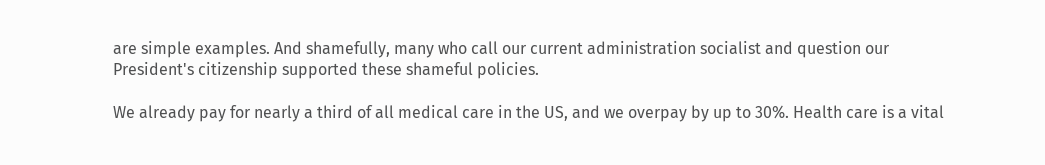are simple examples. And shamefully, many who call our current administration socialist and question our President's citizenship supported these shameful policies.

We already pay for nearly a third of all medical care in the US, and we overpay by up to 30%. Health care is a vital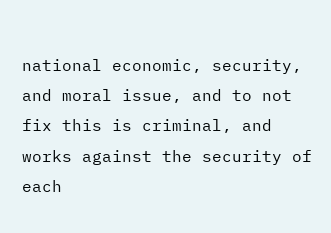national economic, security, and moral issue, and to not fix this is criminal, and works against the security of each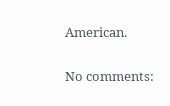American.

No comments: